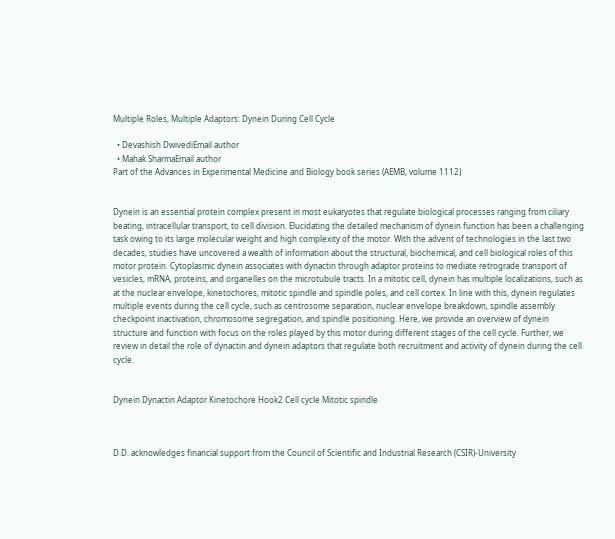Multiple Roles, Multiple Adaptors: Dynein During Cell Cycle

  • Devashish DwivediEmail author
  • Mahak SharmaEmail author
Part of the Advances in Experimental Medicine and Biology book series (AEMB, volume 1112)


Dynein is an essential protein complex present in most eukaryotes that regulate biological processes ranging from ciliary beating, intracellular transport, to cell division. Elucidating the detailed mechanism of dynein function has been a challenging task owing to its large molecular weight and high complexity of the motor. With the advent of technologies in the last two decades, studies have uncovered a wealth of information about the structural, biochemical, and cell biological roles of this motor protein. Cytoplasmic dynein associates with dynactin through adaptor proteins to mediate retrograde transport of vesicles, mRNA, proteins, and organelles on the microtubule tracts. In a mitotic cell, dynein has multiple localizations, such as at the nuclear envelope, kinetochores, mitotic spindle and spindle poles, and cell cortex. In line with this, dynein regulates multiple events during the cell cycle, such as centrosome separation, nuclear envelope breakdown, spindle assembly checkpoint inactivation, chromosome segregation, and spindle positioning. Here, we provide an overview of dynein structure and function with focus on the roles played by this motor during different stages of the cell cycle. Further, we review in detail the role of dynactin and dynein adaptors that regulate both recruitment and activity of dynein during the cell cycle.


Dynein Dynactin Adaptor Kinetochore Hook2 Cell cycle Mitotic spindle



D.D. acknowledges financial support from the Council of Scientific and Industrial Research (CSIR)-University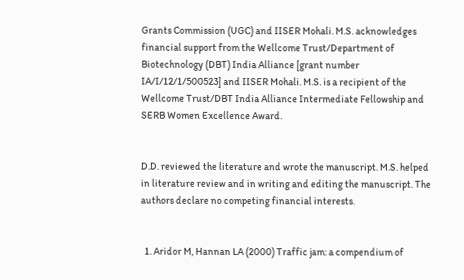Grants Commission (UGC) and IISER Mohali. M.S. acknowledges financial support from the Wellcome Trust/Department of Biotechnology (DBT) India Alliance [grant number IA/I/12/1/500523] and IISER Mohali. M.S. is a recipient of the Wellcome Trust/DBT India Alliance Intermediate Fellowship and SERB Women Excellence Award.


D.D. reviewed the literature and wrote the manuscript. M.S. helped in literature review and in writing and editing the manuscript. The authors declare no competing financial interests.


  1. Aridor M, Hannan LA (2000) Traffic jam: a compendium of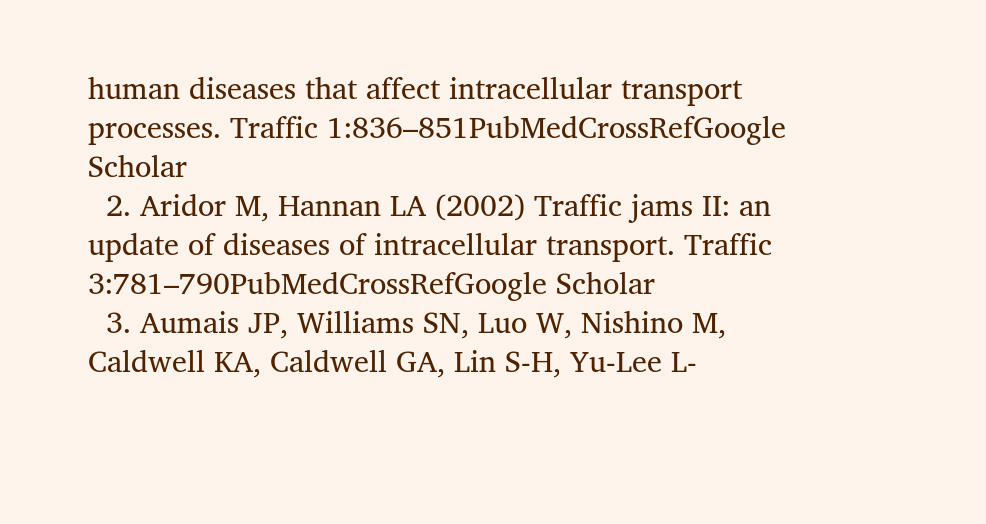human diseases that affect intracellular transport processes. Traffic 1:836–851PubMedCrossRefGoogle Scholar
  2. Aridor M, Hannan LA (2002) Traffic jams II: an update of diseases of intracellular transport. Traffic 3:781–790PubMedCrossRefGoogle Scholar
  3. Aumais JP, Williams SN, Luo W, Nishino M, Caldwell KA, Caldwell GA, Lin S-H, Yu-Lee L-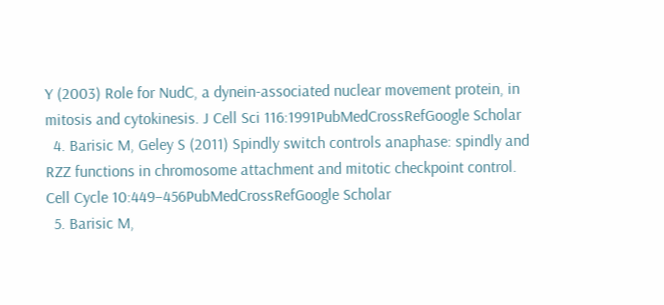Y (2003) Role for NudC, a dynein-associated nuclear movement protein, in mitosis and cytokinesis. J Cell Sci 116:1991PubMedCrossRefGoogle Scholar
  4. Barisic M, Geley S (2011) Spindly switch controls anaphase: spindly and RZZ functions in chromosome attachment and mitotic checkpoint control. Cell Cycle 10:449–456PubMedCrossRefGoogle Scholar
  5. Barisic M,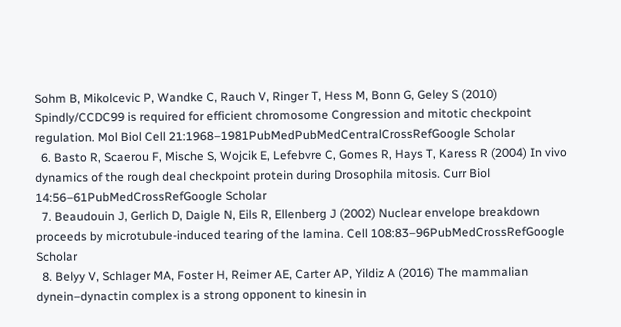Sohm B, Mikolcevic P, Wandke C, Rauch V, Ringer T, Hess M, Bonn G, Geley S (2010) Spindly/CCDC99 is required for efficient chromosome Congression and mitotic checkpoint regulation. Mol Biol Cell 21:1968–1981PubMedPubMedCentralCrossRefGoogle Scholar
  6. Basto R, Scaerou F, Mische S, Wojcik E, Lefebvre C, Gomes R, Hays T, Karess R (2004) In vivo dynamics of the rough deal checkpoint protein during Drosophila mitosis. Curr Biol 14:56–61PubMedCrossRefGoogle Scholar
  7. Beaudouin J, Gerlich D, Daigle N, Eils R, Ellenberg J (2002) Nuclear envelope breakdown proceeds by microtubule-induced tearing of the lamina. Cell 108:83–96PubMedCrossRefGoogle Scholar
  8. Belyy V, Schlager MA, Foster H, Reimer AE, Carter AP, Yildiz A (2016) The mammalian dynein–dynactin complex is a strong opponent to kinesin in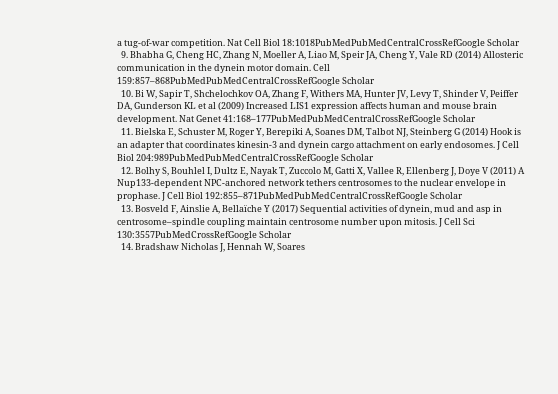a tug-of-war competition. Nat Cell Biol 18:1018PubMedPubMedCentralCrossRefGoogle Scholar
  9. Bhabha G, Cheng HC, Zhang N, Moeller A, Liao M, Speir JA, Cheng Y, Vale RD (2014) Allosteric communication in the dynein motor domain. Cell 159:857–868PubMedPubMedCentralCrossRefGoogle Scholar
  10. Bi W, Sapir T, Shchelochkov OA, Zhang F, Withers MA, Hunter JV, Levy T, Shinder V, Peiffer DA, Gunderson KL et al (2009) Increased LIS1 expression affects human and mouse brain development. Nat Genet 41:168–177PubMedPubMedCentralCrossRefGoogle Scholar
  11. Bielska E, Schuster M, Roger Y, Berepiki A, Soanes DM, Talbot NJ, Steinberg G (2014) Hook is an adapter that coordinates kinesin-3 and dynein cargo attachment on early endosomes. J Cell Biol 204:989PubMedPubMedCentralCrossRefGoogle Scholar
  12. Bolhy S, Bouhlel I, Dultz E, Nayak T, Zuccolo M, Gatti X, Vallee R, Ellenberg J, Doye V (2011) A Nup133-dependent NPC-anchored network tethers centrosomes to the nuclear envelope in prophase. J Cell Biol 192:855–871PubMedPubMedCentralCrossRefGoogle Scholar
  13. Bosveld F, Ainslie A, Bellaïche Y (2017) Sequential activities of dynein, mud and asp in centrosome–spindle coupling maintain centrosome number upon mitosis. J Cell Sci 130:3557PubMedCrossRefGoogle Scholar
  14. Bradshaw Nicholas J, Hennah W, Soares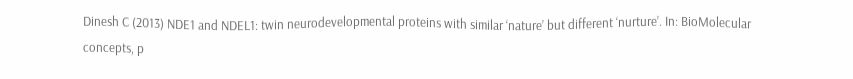Dinesh C (2013) NDE1 and NDEL1: twin neurodevelopmental proteins with similar ‘nature’ but different ‘nurture’. In: BioMolecular concepts, p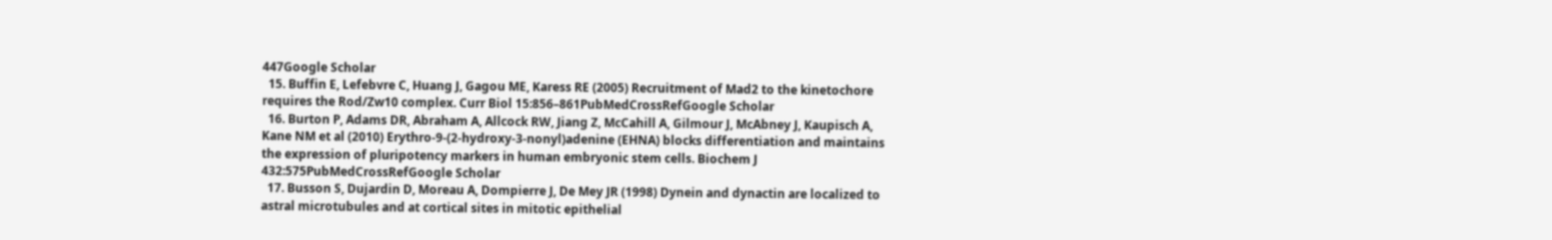447Google Scholar
  15. Buffin E, Lefebvre C, Huang J, Gagou ME, Karess RE (2005) Recruitment of Mad2 to the kinetochore requires the Rod/Zw10 complex. Curr Biol 15:856–861PubMedCrossRefGoogle Scholar
  16. Burton P, Adams DR, Abraham A, Allcock RW, Jiang Z, McCahill A, Gilmour J, McAbney J, Kaupisch A, Kane NM et al (2010) Erythro-9-(2-hydroxy-3-nonyl)adenine (EHNA) blocks differentiation and maintains the expression of pluripotency markers in human embryonic stem cells. Biochem J 432:575PubMedCrossRefGoogle Scholar
  17. Busson S, Dujardin D, Moreau A, Dompierre J, De Mey JR (1998) Dynein and dynactin are localized to astral microtubules and at cortical sites in mitotic epithelial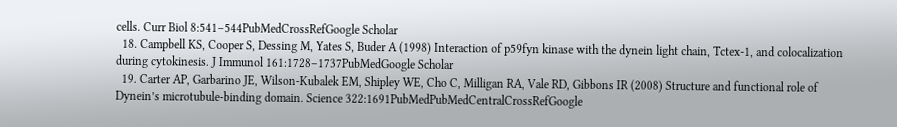cells. Curr Biol 8:541–544PubMedCrossRefGoogle Scholar
  18. Campbell KS, Cooper S, Dessing M, Yates S, Buder A (1998) Interaction of p59fyn kinase with the dynein light chain, Tctex-1, and colocalization during cytokinesis. J Immunol 161:1728–1737PubMedGoogle Scholar
  19. Carter AP, Garbarino JE, Wilson-Kubalek EM, Shipley WE, Cho C, Milligan RA, Vale RD, Gibbons IR (2008) Structure and functional role of Dynein’s microtubule-binding domain. Science 322:1691PubMedPubMedCentralCrossRefGoogle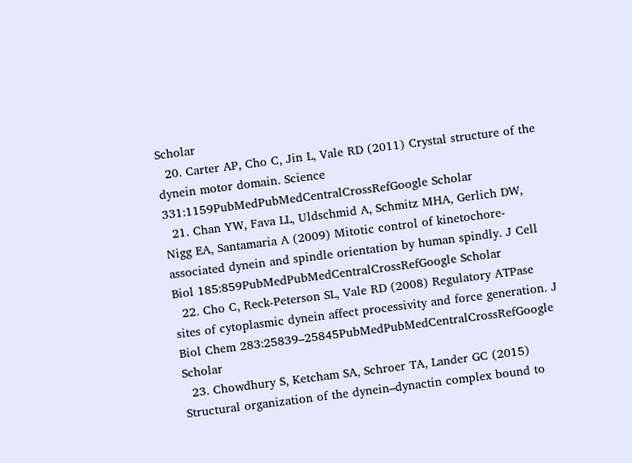Scholar
  20. Carter AP, Cho C, Jin L, Vale RD (2011) Crystal structure of the dynein motor domain. Science 331:1159PubMedPubMedCentralCrossRefGoogle Scholar
  21. Chan YW, Fava LL, Uldschmid A, Schmitz MHA, Gerlich DW, Nigg EA, Santamaria A (2009) Mitotic control of kinetochore-associated dynein and spindle orientation by human spindly. J Cell Biol 185:859PubMedPubMedCentralCrossRefGoogle Scholar
  22. Cho C, Reck-Peterson SL, Vale RD (2008) Regulatory ATPase sites of cytoplasmic dynein affect processivity and force generation. J Biol Chem 283:25839–25845PubMedPubMedCentralCrossRefGoogle Scholar
  23. Chowdhury S, Ketcham SA, Schroer TA, Lander GC (2015) Structural organization of the dynein–dynactin complex bound to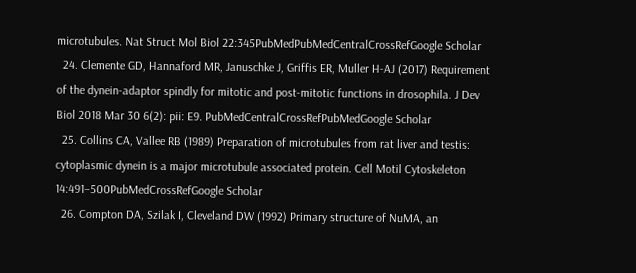microtubules. Nat Struct Mol Biol 22:345PubMedPubMedCentralCrossRefGoogle Scholar
  24. Clemente GD, Hannaford MR, Januschke J, Griffis ER, Muller H-AJ (2017) Requirement of the dynein-adaptor spindly for mitotic and post-mitotic functions in drosophila. J Dev Biol 2018 Mar 30 6(2): pii: E9. PubMedCentralCrossRefPubMedGoogle Scholar
  25. Collins CA, Vallee RB (1989) Preparation of microtubules from rat liver and testis: cytoplasmic dynein is a major microtubule associated protein. Cell Motil Cytoskeleton 14:491–500PubMedCrossRefGoogle Scholar
  26. Compton DA, Szilak I, Cleveland DW (1992) Primary structure of NuMA, an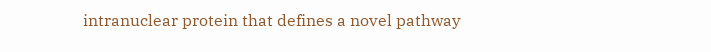intranuclear protein that defines a novel pathway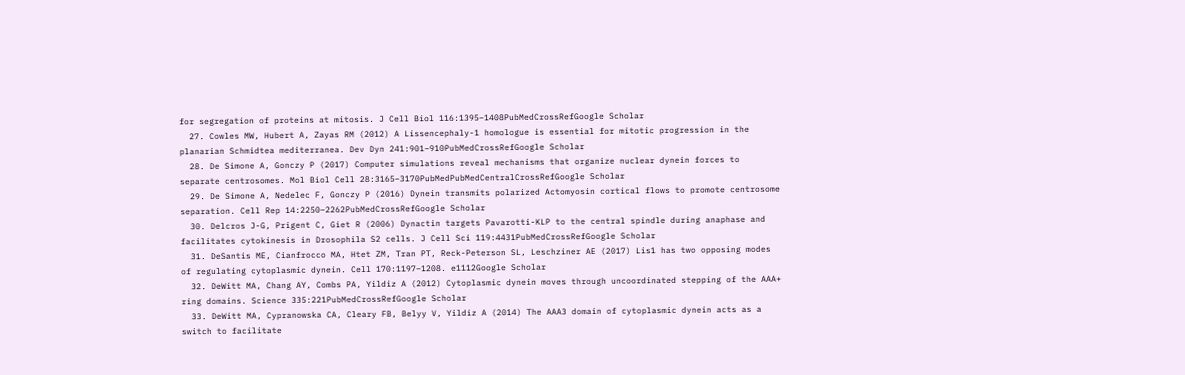for segregation of proteins at mitosis. J Cell Biol 116:1395–1408PubMedCrossRefGoogle Scholar
  27. Cowles MW, Hubert A, Zayas RM (2012) A Lissencephaly-1 homologue is essential for mitotic progression in the planarian Schmidtea mediterranea. Dev Dyn 241:901–910PubMedCrossRefGoogle Scholar
  28. De Simone A, Gonczy P (2017) Computer simulations reveal mechanisms that organize nuclear dynein forces to separate centrosomes. Mol Biol Cell 28:3165–3170PubMedPubMedCentralCrossRefGoogle Scholar
  29. De Simone A, Nedelec F, Gonczy P (2016) Dynein transmits polarized Actomyosin cortical flows to promote centrosome separation. Cell Rep 14:2250–2262PubMedCrossRefGoogle Scholar
  30. Delcros J-G, Prigent C, Giet R (2006) Dynactin targets Pavarotti-KLP to the central spindle during anaphase and facilitates cytokinesis in Drosophila S2 cells. J Cell Sci 119:4431PubMedCrossRefGoogle Scholar
  31. DeSantis ME, Cianfrocco MA, Htet ZM, Tran PT, Reck-Peterson SL, Leschziner AE (2017) Lis1 has two opposing modes of regulating cytoplasmic dynein. Cell 170:1197–1208. e1112Google Scholar
  32. DeWitt MA, Chang AY, Combs PA, Yildiz A (2012) Cytoplasmic dynein moves through uncoordinated stepping of the AAA+ ring domains. Science 335:221PubMedCrossRefGoogle Scholar
  33. DeWitt MA, Cypranowska CA, Cleary FB, Belyy V, Yildiz A (2014) The AAA3 domain of cytoplasmic dynein acts as a switch to facilitate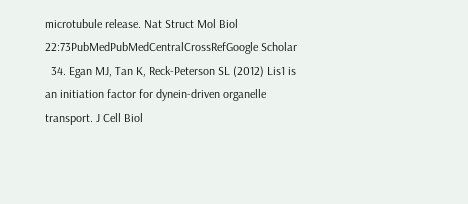microtubule release. Nat Struct Mol Biol 22:73PubMedPubMedCentralCrossRefGoogle Scholar
  34. Egan MJ, Tan K, Reck-Peterson SL (2012) Lis1 is an initiation factor for dynein-driven organelle transport. J Cell Biol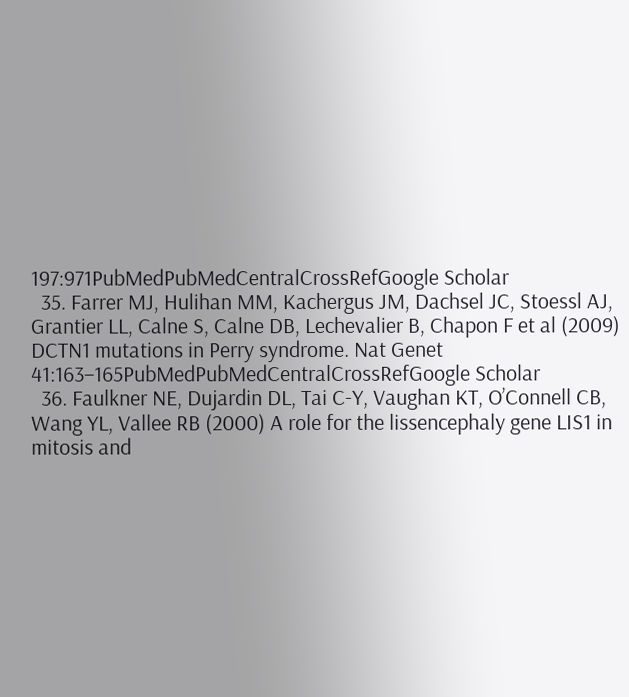197:971PubMedPubMedCentralCrossRefGoogle Scholar
  35. Farrer MJ, Hulihan MM, Kachergus JM, Dachsel JC, Stoessl AJ, Grantier LL, Calne S, Calne DB, Lechevalier B, Chapon F et al (2009) DCTN1 mutations in Perry syndrome. Nat Genet 41:163–165PubMedPubMedCentralCrossRefGoogle Scholar
  36. Faulkner NE, Dujardin DL, Tai C-Y, Vaughan KT, O’Connell CB, Wang YL, Vallee RB (2000) A role for the lissencephaly gene LIS1 in mitosis and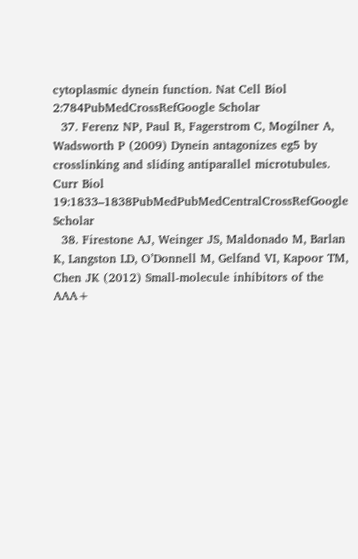cytoplasmic dynein function. Nat Cell Biol 2:784PubMedCrossRefGoogle Scholar
  37. Ferenz NP, Paul R, Fagerstrom C, Mogilner A, Wadsworth P (2009) Dynein antagonizes eg5 by crosslinking and sliding antiparallel microtubules. Curr Biol 19:1833–1838PubMedPubMedCentralCrossRefGoogle Scholar
  38. Firestone AJ, Weinger JS, Maldonado M, Barlan K, Langston LD, O’Donnell M, Gelfand VI, Kapoor TM, Chen JK (2012) Small-molecule inhibitors of the AAA+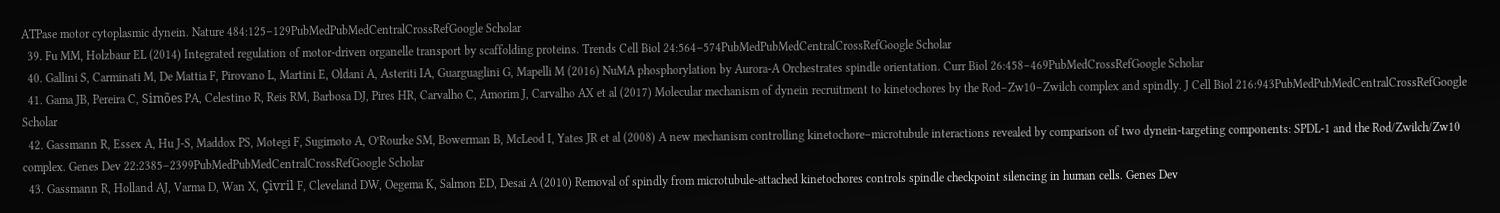ATPase motor cytoplasmic dynein. Nature 484:125–129PubMedPubMedCentralCrossRefGoogle Scholar
  39. Fu MM, Holzbaur EL (2014) Integrated regulation of motor-driven organelle transport by scaffolding proteins. Trends Cell Biol 24:564–574PubMedPubMedCentralCrossRefGoogle Scholar
  40. Gallini S, Carminati M, De Mattia F, Pirovano L, Martini E, Oldani A, Asteriti IA, Guarguaglini G, Mapelli M (2016) NuMA phosphorylation by Aurora-A Orchestrates spindle orientation. Curr Biol 26:458–469PubMedCrossRefGoogle Scholar
  41. Gama JB, Pereira C, Simões PA, Celestino R, Reis RM, Barbosa DJ, Pires HR, Carvalho C, Amorim J, Carvalho AX et al (2017) Molecular mechanism of dynein recruitment to kinetochores by the Rod–Zw10–Zwilch complex and spindly. J Cell Biol 216:943PubMedPubMedCentralCrossRefGoogle Scholar
  42. Gassmann R, Essex A, Hu J-S, Maddox PS, Motegi F, Sugimoto A, O’Rourke SM, Bowerman B, McLeod I, Yates JR et al (2008) A new mechanism controlling kinetochore–microtubule interactions revealed by comparison of two dynein-targeting components: SPDL-1 and the Rod/Zwilch/Zw10 complex. Genes Dev 22:2385–2399PubMedPubMedCentralCrossRefGoogle Scholar
  43. Gassmann R, Holland AJ, Varma D, Wan X, Çivril F, Cleveland DW, Oegema K, Salmon ED, Desai A (2010) Removal of spindly from microtubule-attached kinetochores controls spindle checkpoint silencing in human cells. Genes Dev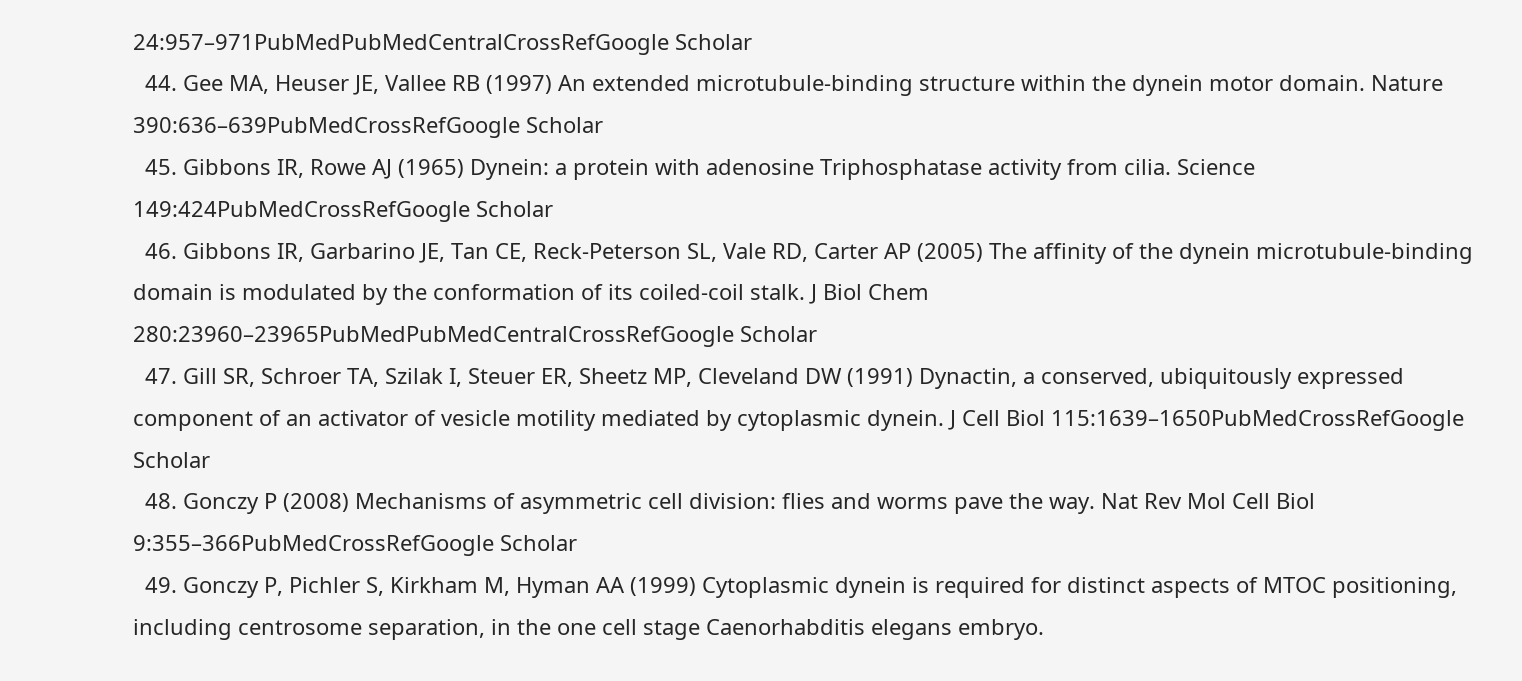24:957–971PubMedPubMedCentralCrossRefGoogle Scholar
  44. Gee MA, Heuser JE, Vallee RB (1997) An extended microtubule-binding structure within the dynein motor domain. Nature 390:636–639PubMedCrossRefGoogle Scholar
  45. Gibbons IR, Rowe AJ (1965) Dynein: a protein with adenosine Triphosphatase activity from cilia. Science 149:424PubMedCrossRefGoogle Scholar
  46. Gibbons IR, Garbarino JE, Tan CE, Reck-Peterson SL, Vale RD, Carter AP (2005) The affinity of the dynein microtubule-binding domain is modulated by the conformation of its coiled-coil stalk. J Biol Chem 280:23960–23965PubMedPubMedCentralCrossRefGoogle Scholar
  47. Gill SR, Schroer TA, Szilak I, Steuer ER, Sheetz MP, Cleveland DW (1991) Dynactin, a conserved, ubiquitously expressed component of an activator of vesicle motility mediated by cytoplasmic dynein. J Cell Biol 115:1639–1650PubMedCrossRefGoogle Scholar
  48. Gonczy P (2008) Mechanisms of asymmetric cell division: flies and worms pave the way. Nat Rev Mol Cell Biol 9:355–366PubMedCrossRefGoogle Scholar
  49. Gonczy P, Pichler S, Kirkham M, Hyman AA (1999) Cytoplasmic dynein is required for distinct aspects of MTOC positioning, including centrosome separation, in the one cell stage Caenorhabditis elegans embryo.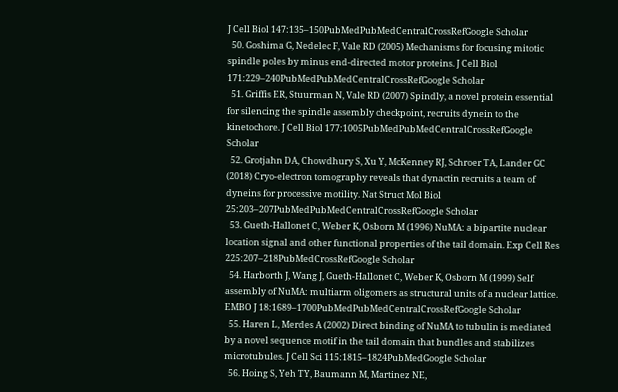J Cell Biol 147:135–150PubMedPubMedCentralCrossRefGoogle Scholar
  50. Goshima G, Nedelec F, Vale RD (2005) Mechanisms for focusing mitotic spindle poles by minus end-directed motor proteins. J Cell Biol 171:229–240PubMedPubMedCentralCrossRefGoogle Scholar
  51. Griffis ER, Stuurman N, Vale RD (2007) Spindly, a novel protein essential for silencing the spindle assembly checkpoint, recruits dynein to the kinetochore. J Cell Biol 177:1005PubMedPubMedCentralCrossRefGoogle Scholar
  52. Grotjahn DA, Chowdhury S, Xu Y, McKenney RJ, Schroer TA, Lander GC (2018) Cryo-electron tomography reveals that dynactin recruits a team of dyneins for processive motility. Nat Struct Mol Biol 25:203–207PubMedPubMedCentralCrossRefGoogle Scholar
  53. Gueth-Hallonet C, Weber K, Osborn M (1996) NuMA: a bipartite nuclear location signal and other functional properties of the tail domain. Exp Cell Res 225:207–218PubMedCrossRefGoogle Scholar
  54. Harborth J, Wang J, Gueth-Hallonet C, Weber K, Osborn M (1999) Self assembly of NuMA: multiarm oligomers as structural units of a nuclear lattice. EMBO J 18:1689–1700PubMedPubMedCentralCrossRefGoogle Scholar
  55. Haren L, Merdes A (2002) Direct binding of NuMA to tubulin is mediated by a novel sequence motif in the tail domain that bundles and stabilizes microtubules. J Cell Sci 115:1815–1824PubMedGoogle Scholar
  56. Hoing S, Yeh TY, Baumann M, Martinez NE,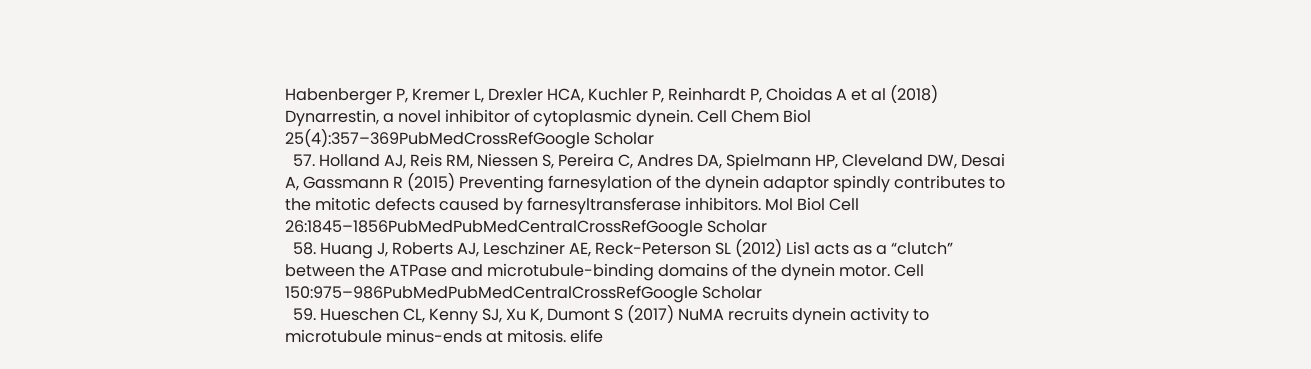Habenberger P, Kremer L, Drexler HCA, Kuchler P, Reinhardt P, Choidas A et al (2018) Dynarrestin, a novel inhibitor of cytoplasmic dynein. Cell Chem Biol 25(4):357–369PubMedCrossRefGoogle Scholar
  57. Holland AJ, Reis RM, Niessen S, Pereira C, Andres DA, Spielmann HP, Cleveland DW, Desai A, Gassmann R (2015) Preventing farnesylation of the dynein adaptor spindly contributes to the mitotic defects caused by farnesyltransferase inhibitors. Mol Biol Cell 26:1845–1856PubMedPubMedCentralCrossRefGoogle Scholar
  58. Huang J, Roberts AJ, Leschziner AE, Reck-Peterson SL (2012) Lis1 acts as a “clutch” between the ATPase and microtubule-binding domains of the dynein motor. Cell 150:975–986PubMedPubMedCentralCrossRefGoogle Scholar
  59. Hueschen CL, Kenny SJ, Xu K, Dumont S (2017) NuMA recruits dynein activity to microtubule minus-ends at mitosis. elife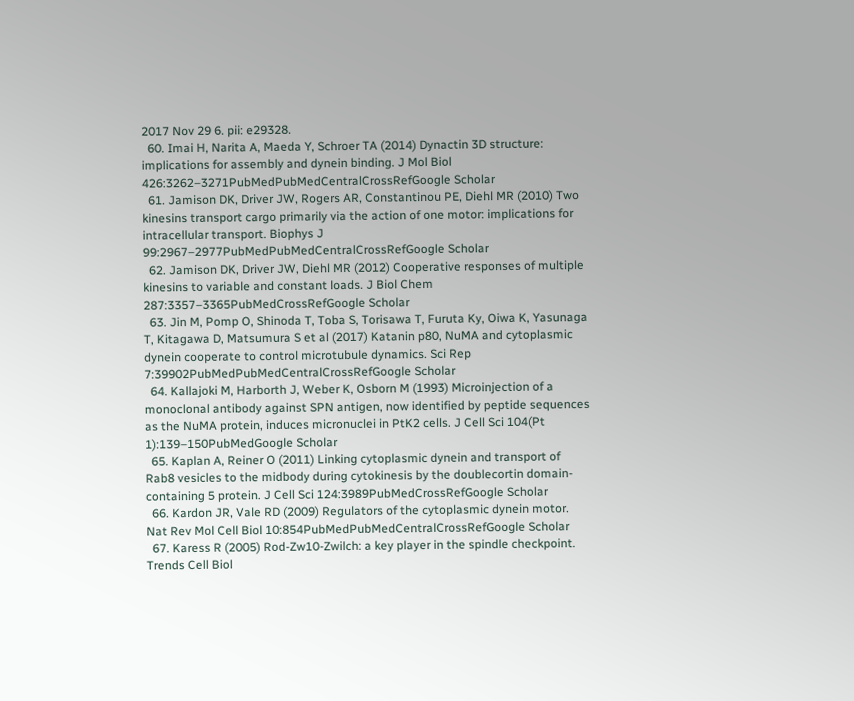2017 Nov 29 6. pii: e29328.
  60. Imai H, Narita A, Maeda Y, Schroer TA (2014) Dynactin 3D structure: implications for assembly and dynein binding. J Mol Biol 426:3262–3271PubMedPubMedCentralCrossRefGoogle Scholar
  61. Jamison DK, Driver JW, Rogers AR, Constantinou PE, Diehl MR (2010) Two kinesins transport cargo primarily via the action of one motor: implications for intracellular transport. Biophys J 99:2967–2977PubMedPubMedCentralCrossRefGoogle Scholar
  62. Jamison DK, Driver JW, Diehl MR (2012) Cooperative responses of multiple kinesins to variable and constant loads. J Biol Chem 287:3357–3365PubMedCrossRefGoogle Scholar
  63. Jin M, Pomp O, Shinoda T, Toba S, Torisawa T, Furuta Ky, Oiwa K, Yasunaga T, Kitagawa D, Matsumura S et al (2017) Katanin p80, NuMA and cytoplasmic dynein cooperate to control microtubule dynamics. Sci Rep 7:39902PubMedPubMedCentralCrossRefGoogle Scholar
  64. Kallajoki M, Harborth J, Weber K, Osborn M (1993) Microinjection of a monoclonal antibody against SPN antigen, now identified by peptide sequences as the NuMA protein, induces micronuclei in PtK2 cells. J Cell Sci 104(Pt 1):139–150PubMedGoogle Scholar
  65. Kaplan A, Reiner O (2011) Linking cytoplasmic dynein and transport of Rab8 vesicles to the midbody during cytokinesis by the doublecortin domain-containing 5 protein. J Cell Sci 124:3989PubMedCrossRefGoogle Scholar
  66. Kardon JR, Vale RD (2009) Regulators of the cytoplasmic dynein motor. Nat Rev Mol Cell Biol 10:854PubMedPubMedCentralCrossRefGoogle Scholar
  67. Karess R (2005) Rod-Zw10-Zwilch: a key player in the spindle checkpoint. Trends Cell Biol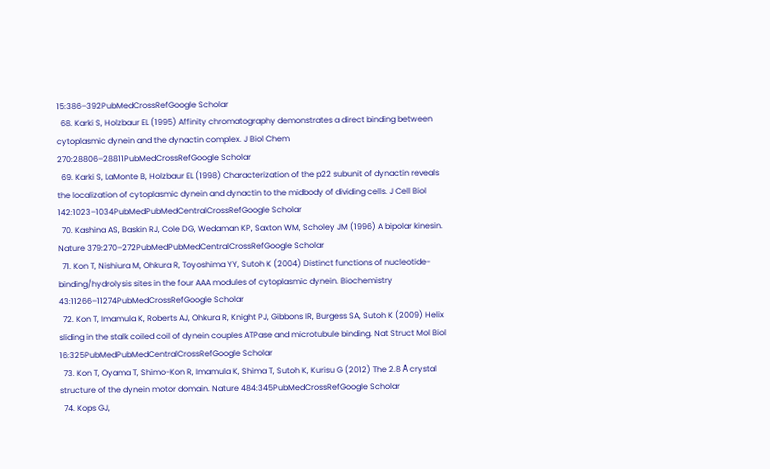15:386–392PubMedCrossRefGoogle Scholar
  68. Karki S, Holzbaur EL (1995) Affinity chromatography demonstrates a direct binding between cytoplasmic dynein and the dynactin complex. J Biol Chem 270:28806–28811PubMedCrossRefGoogle Scholar
  69. Karki S, LaMonte B, Holzbaur EL (1998) Characterization of the p22 subunit of dynactin reveals the localization of cytoplasmic dynein and dynactin to the midbody of dividing cells. J Cell Biol 142:1023–1034PubMedPubMedCentralCrossRefGoogle Scholar
  70. Kashina AS, Baskin RJ, Cole DG, Wedaman KP, Saxton WM, Scholey JM (1996) A bipolar kinesin. Nature 379:270–272PubMedPubMedCentralCrossRefGoogle Scholar
  71. Kon T, Nishiura M, Ohkura R, Toyoshima YY, Sutoh K (2004) Distinct functions of nucleotide-binding/hydrolysis sites in the four AAA modules of cytoplasmic dynein. Biochemistry 43:11266–11274PubMedCrossRefGoogle Scholar
  72. Kon T, Imamula K, Roberts AJ, Ohkura R, Knight PJ, Gibbons IR, Burgess SA, Sutoh K (2009) Helix sliding in the stalk coiled coil of dynein couples ATPase and microtubule binding. Nat Struct Mol Biol 16:325PubMedPubMedCentralCrossRefGoogle Scholar
  73. Kon T, Oyama T, Shimo-Kon R, Imamula K, Shima T, Sutoh K, Kurisu G (2012) The 2.8 Å crystal structure of the dynein motor domain. Nature 484:345PubMedCrossRefGoogle Scholar
  74. Kops GJ,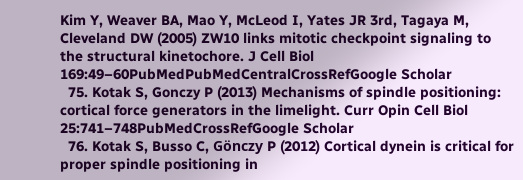Kim Y, Weaver BA, Mao Y, McLeod I, Yates JR 3rd, Tagaya M, Cleveland DW (2005) ZW10 links mitotic checkpoint signaling to the structural kinetochore. J Cell Biol 169:49–60PubMedPubMedCentralCrossRefGoogle Scholar
  75. Kotak S, Gonczy P (2013) Mechanisms of spindle positioning: cortical force generators in the limelight. Curr Opin Cell Biol 25:741–748PubMedCrossRefGoogle Scholar
  76. Kotak S, Busso C, Gönczy P (2012) Cortical dynein is critical for proper spindle positioning in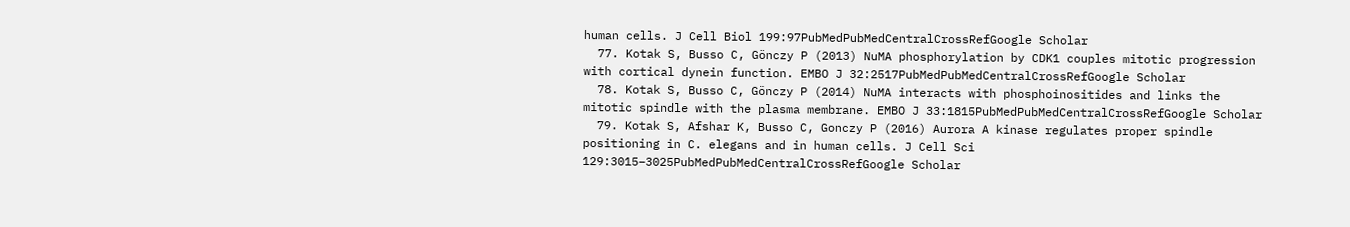human cells. J Cell Biol 199:97PubMedPubMedCentralCrossRefGoogle Scholar
  77. Kotak S, Busso C, Gönczy P (2013) NuMA phosphorylation by CDK1 couples mitotic progression with cortical dynein function. EMBO J 32:2517PubMedPubMedCentralCrossRefGoogle Scholar
  78. Kotak S, Busso C, Gönczy P (2014) NuMA interacts with phosphoinositides and links the mitotic spindle with the plasma membrane. EMBO J 33:1815PubMedPubMedCentralCrossRefGoogle Scholar
  79. Kotak S, Afshar K, Busso C, Gonczy P (2016) Aurora A kinase regulates proper spindle positioning in C. elegans and in human cells. J Cell Sci 129:3015–3025PubMedPubMedCentralCrossRefGoogle Scholar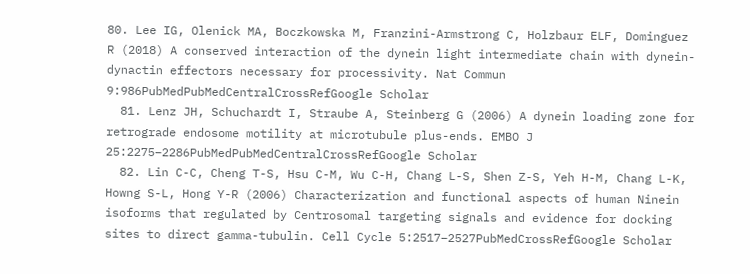80. Lee IG, Olenick MA, Boczkowska M, Franzini-Armstrong C, Holzbaur ELF, Dominguez R (2018) A conserved interaction of the dynein light intermediate chain with dynein-dynactin effectors necessary for processivity. Nat Commun 9:986PubMedPubMedCentralCrossRefGoogle Scholar
  81. Lenz JH, Schuchardt I, Straube A, Steinberg G (2006) A dynein loading zone for retrograde endosome motility at microtubule plus-ends. EMBO J 25:2275–2286PubMedPubMedCentralCrossRefGoogle Scholar
  82. Lin C-C, Cheng T-S, Hsu C-M, Wu C-H, Chang L-S, Shen Z-S, Yeh H-M, Chang L-K, Howng S-L, Hong Y-R (2006) Characterization and functional aspects of human Ninein isoforms that regulated by Centrosomal targeting signals and evidence for docking sites to direct gamma-tubulin. Cell Cycle 5:2517–2527PubMedCrossRefGoogle Scholar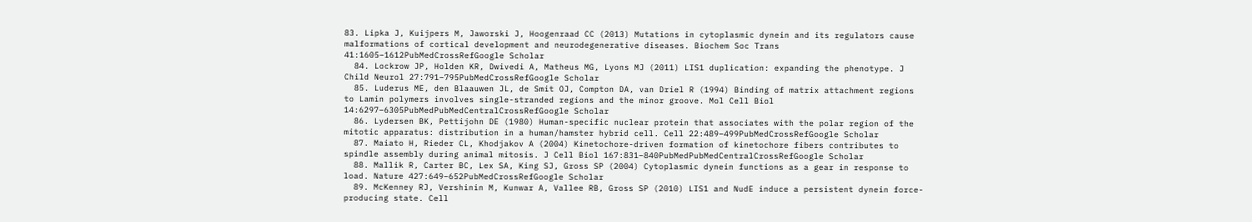83. Lipka J, Kuijpers M, Jaworski J, Hoogenraad CC (2013) Mutations in cytoplasmic dynein and its regulators cause malformations of cortical development and neurodegenerative diseases. Biochem Soc Trans 41:1605–1612PubMedCrossRefGoogle Scholar
  84. Lockrow JP, Holden KR, Dwivedi A, Matheus MG, Lyons MJ (2011) LIS1 duplication: expanding the phenotype. J Child Neurol 27:791–795PubMedCrossRefGoogle Scholar
  85. Luderus ME, den Blaauwen JL, de Smit OJ, Compton DA, van Driel R (1994) Binding of matrix attachment regions to Lamin polymers involves single-stranded regions and the minor groove. Mol Cell Biol 14:6297–6305PubMedPubMedCentralCrossRefGoogle Scholar
  86. Lydersen BK, Pettijohn DE (1980) Human-specific nuclear protein that associates with the polar region of the mitotic apparatus: distribution in a human/hamster hybrid cell. Cell 22:489–499PubMedCrossRefGoogle Scholar
  87. Maiato H, Rieder CL, Khodjakov A (2004) Kinetochore-driven formation of kinetochore fibers contributes to spindle assembly during animal mitosis. J Cell Biol 167:831–840PubMedPubMedCentralCrossRefGoogle Scholar
  88. Mallik R, Carter BC, Lex SA, King SJ, Gross SP (2004) Cytoplasmic dynein functions as a gear in response to load. Nature 427:649–652PubMedCrossRefGoogle Scholar
  89. McKenney RJ, Vershinin M, Kunwar A, Vallee RB, Gross SP (2010) LIS1 and NudE induce a persistent dynein force-producing state. Cell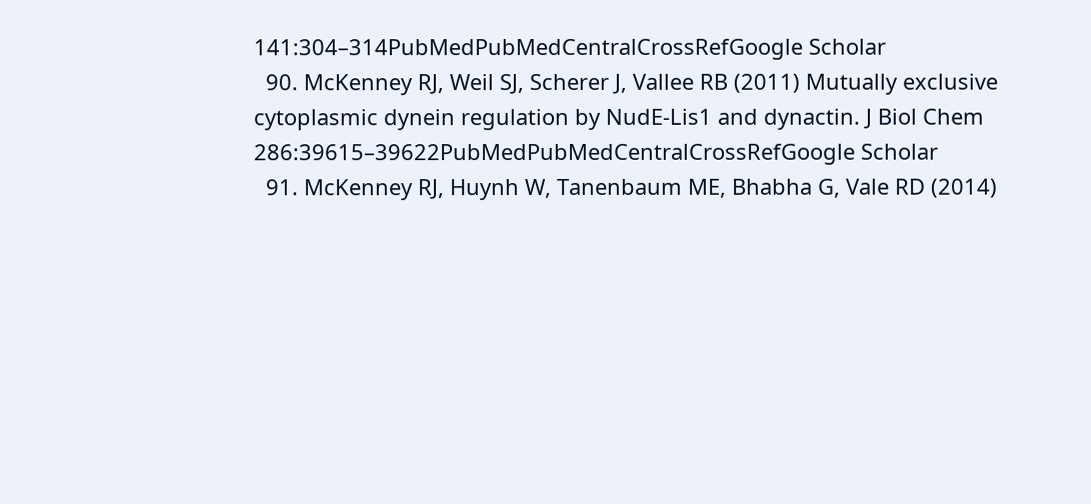141:304–314PubMedPubMedCentralCrossRefGoogle Scholar
  90. McKenney RJ, Weil SJ, Scherer J, Vallee RB (2011) Mutually exclusive cytoplasmic dynein regulation by NudE-Lis1 and dynactin. J Biol Chem 286:39615–39622PubMedPubMedCentralCrossRefGoogle Scholar
  91. McKenney RJ, Huynh W, Tanenbaum ME, Bhabha G, Vale RD (2014)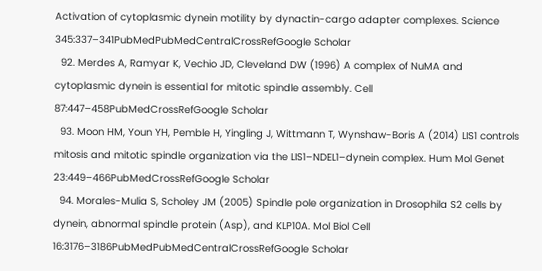Activation of cytoplasmic dynein motility by dynactin-cargo adapter complexes. Science 345:337–341PubMedPubMedCentralCrossRefGoogle Scholar
  92. Merdes A, Ramyar K, Vechio JD, Cleveland DW (1996) A complex of NuMA and cytoplasmic dynein is essential for mitotic spindle assembly. Cell 87:447–458PubMedCrossRefGoogle Scholar
  93. Moon HM, Youn YH, Pemble H, Yingling J, Wittmann T, Wynshaw-Boris A (2014) LIS1 controls mitosis and mitotic spindle organization via the LIS1–NDEL1–dynein complex. Hum Mol Genet 23:449–466PubMedCrossRefGoogle Scholar
  94. Morales-Mulia S, Scholey JM (2005) Spindle pole organization in Drosophila S2 cells by dynein, abnormal spindle protein (Asp), and KLP10A. Mol Biol Cell 16:3176–3186PubMedPubMedCentralCrossRefGoogle Scholar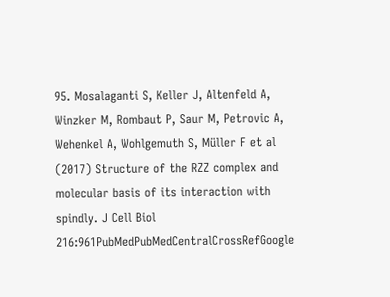95. Mosalaganti S, Keller J, Altenfeld A, Winzker M, Rombaut P, Saur M, Petrovic A, Wehenkel A, Wohlgemuth S, Müller F et al (2017) Structure of the RZZ complex and molecular basis of its interaction with spindly. J Cell Biol 216:961PubMedPubMedCentralCrossRefGoogle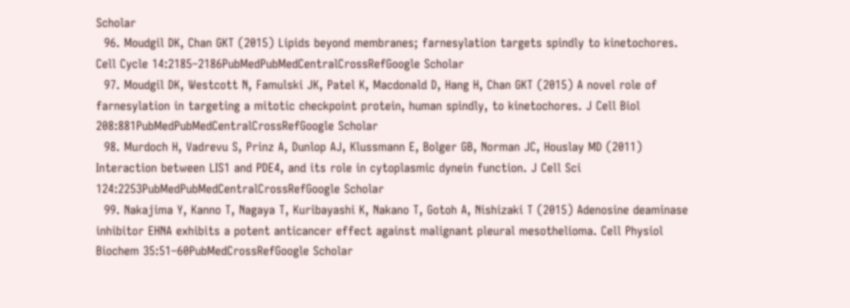Scholar
  96. Moudgil DK, Chan GKT (2015) Lipids beyond membranes; farnesylation targets spindly to kinetochores. Cell Cycle 14:2185–2186PubMedPubMedCentralCrossRefGoogle Scholar
  97. Moudgil DK, Westcott N, Famulski JK, Patel K, Macdonald D, Hang H, Chan GKT (2015) A novel role of farnesylation in targeting a mitotic checkpoint protein, human spindly, to kinetochores. J Cell Biol 208:881PubMedPubMedCentralCrossRefGoogle Scholar
  98. Murdoch H, Vadrevu S, Prinz A, Dunlop AJ, Klussmann E, Bolger GB, Norman JC, Houslay MD (2011) Interaction between LIS1 and PDE4, and its role in cytoplasmic dynein function. J Cell Sci 124:2253PubMedPubMedCentralCrossRefGoogle Scholar
  99. Nakajima Y, Kanno T, Nagaya T, Kuribayashi K, Nakano T, Gotoh A, Nishizaki T (2015) Adenosine deaminase inhibitor EHNA exhibits a potent anticancer effect against malignant pleural mesothelioma. Cell Physiol Biochem 35:51–60PubMedCrossRefGoogle Scholar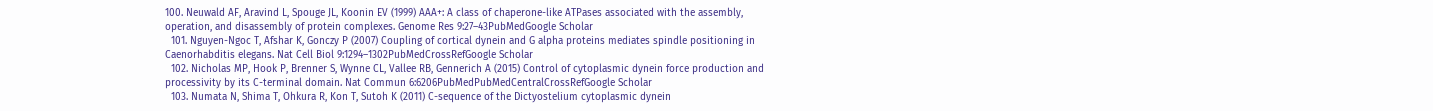100. Neuwald AF, Aravind L, Spouge JL, Koonin EV (1999) AAA+: A class of chaperone-like ATPases associated with the assembly, operation, and disassembly of protein complexes. Genome Res 9:27–43PubMedGoogle Scholar
  101. Nguyen-Ngoc T, Afshar K, Gonczy P (2007) Coupling of cortical dynein and G alpha proteins mediates spindle positioning in Caenorhabditis elegans. Nat Cell Biol 9:1294–1302PubMedCrossRefGoogle Scholar
  102. Nicholas MP, Hook P, Brenner S, Wynne CL, Vallee RB, Gennerich A (2015) Control of cytoplasmic dynein force production and processivity by its C-terminal domain. Nat Commun 6:6206PubMedPubMedCentralCrossRefGoogle Scholar
  103. Numata N, Shima T, Ohkura R, Kon T, Sutoh K (2011) C-sequence of the Dictyostelium cytoplasmic dynein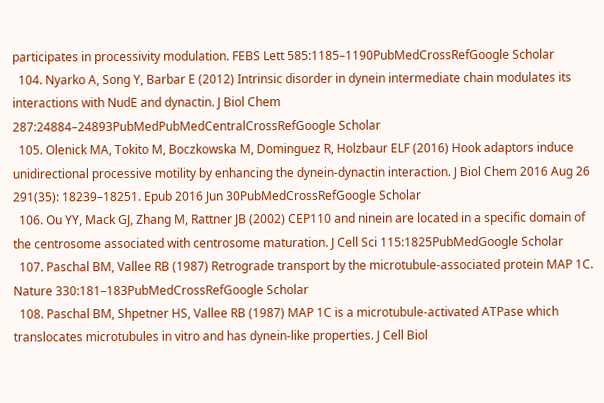participates in processivity modulation. FEBS Lett 585:1185–1190PubMedCrossRefGoogle Scholar
  104. Nyarko A, Song Y, Barbar E (2012) Intrinsic disorder in dynein intermediate chain modulates its interactions with NudE and dynactin. J Biol Chem 287:24884–24893PubMedPubMedCentralCrossRefGoogle Scholar
  105. Olenick MA, Tokito M, Boczkowska M, Dominguez R, Holzbaur ELF (2016) Hook adaptors induce unidirectional processive motility by enhancing the dynein-dynactin interaction. J Biol Chem 2016 Aug 26 291(35): 18239–18251. Epub 2016 Jun 30PubMedCrossRefGoogle Scholar
  106. Ou YY, Mack GJ, Zhang M, Rattner JB (2002) CEP110 and ninein are located in a specific domain of the centrosome associated with centrosome maturation. J Cell Sci 115:1825PubMedGoogle Scholar
  107. Paschal BM, Vallee RB (1987) Retrograde transport by the microtubule-associated protein MAP 1C. Nature 330:181–183PubMedCrossRefGoogle Scholar
  108. Paschal BM, Shpetner HS, Vallee RB (1987) MAP 1C is a microtubule-activated ATPase which translocates microtubules in vitro and has dynein-like properties. J Cell Biol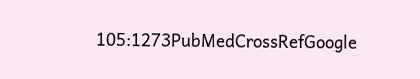105:1273PubMedCrossRefGoogle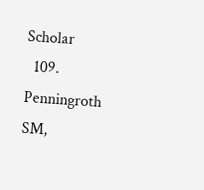Scholar
  109. Penningroth SM,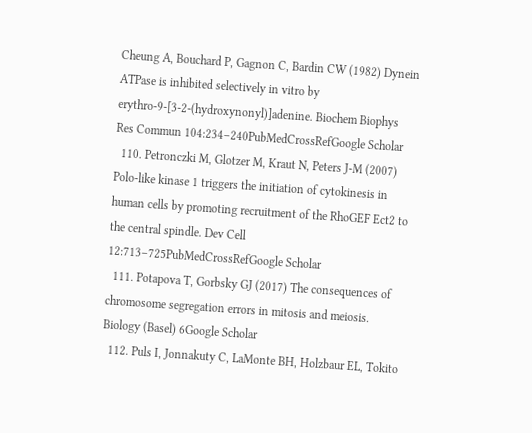Cheung A, Bouchard P, Gagnon C, Bardin CW (1982) Dynein ATPase is inhibited selectively in vitro by erythro-9-[3-2-(hydroxynonyl)]adenine. Biochem Biophys Res Commun 104:234–240PubMedCrossRefGoogle Scholar
  110. Petronczki M, Glotzer M, Kraut N, Peters J-M (2007) Polo-like kinase 1 triggers the initiation of cytokinesis in human cells by promoting recruitment of the RhoGEF Ect2 to the central spindle. Dev Cell 12:713–725PubMedCrossRefGoogle Scholar
  111. Potapova T, Gorbsky GJ (2017) The consequences of chromosome segregation errors in mitosis and meiosis. Biology (Basel) 6Google Scholar
  112. Puls I, Jonnakuty C, LaMonte BH, Holzbaur EL, Tokito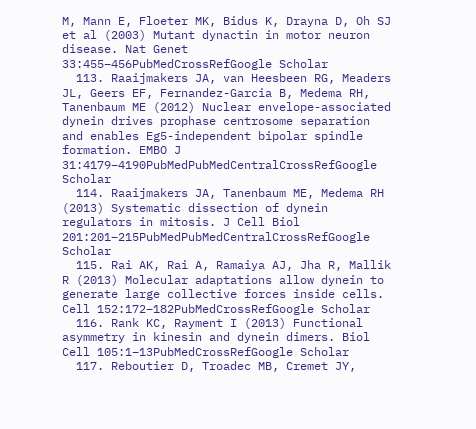M, Mann E, Floeter MK, Bidus K, Drayna D, Oh SJ et al (2003) Mutant dynactin in motor neuron disease. Nat Genet 33:455–456PubMedCrossRefGoogle Scholar
  113. Raaijmakers JA, van Heesbeen RG, Meaders JL, Geers EF, Fernandez-Garcia B, Medema RH, Tanenbaum ME (2012) Nuclear envelope-associated dynein drives prophase centrosome separation and enables Eg5-independent bipolar spindle formation. EMBO J 31:4179–4190PubMedPubMedCentralCrossRefGoogle Scholar
  114. Raaijmakers JA, Tanenbaum ME, Medema RH (2013) Systematic dissection of dynein regulators in mitosis. J Cell Biol 201:201–215PubMedPubMedCentralCrossRefGoogle Scholar
  115. Rai AK, Rai A, Ramaiya AJ, Jha R, Mallik R (2013) Molecular adaptations allow dynein to generate large collective forces inside cells. Cell 152:172–182PubMedCrossRefGoogle Scholar
  116. Rank KC, Rayment I (2013) Functional asymmetry in kinesin and dynein dimers. Biol Cell 105:1–13PubMedCrossRefGoogle Scholar
  117. Reboutier D, Troadec MB, Cremet JY,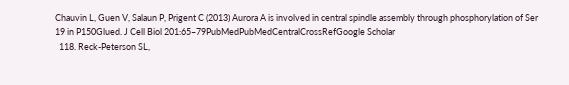Chauvin L, Guen V, Salaun P, Prigent C (2013) Aurora A is involved in central spindle assembly through phosphorylation of Ser 19 in P150Glued. J Cell Biol 201:65–79PubMedPubMedCentralCrossRefGoogle Scholar
  118. Reck-Peterson SL,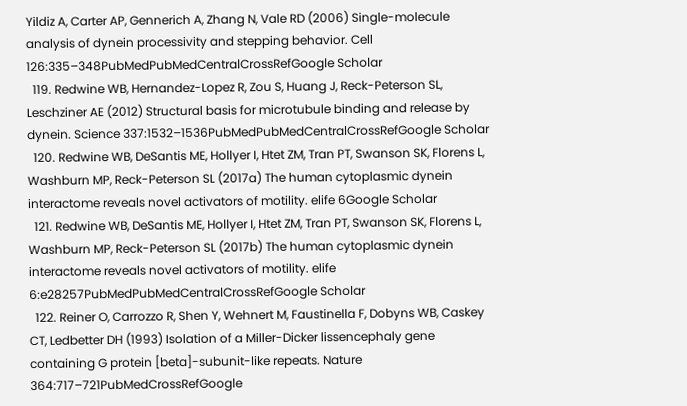Yildiz A, Carter AP, Gennerich A, Zhang N, Vale RD (2006) Single-molecule analysis of dynein processivity and stepping behavior. Cell 126:335–348PubMedPubMedCentralCrossRefGoogle Scholar
  119. Redwine WB, Hernandez-Lopez R, Zou S, Huang J, Reck-Peterson SL, Leschziner AE (2012) Structural basis for microtubule binding and release by dynein. Science 337:1532–1536PubMedPubMedCentralCrossRefGoogle Scholar
  120. Redwine WB, DeSantis ME, Hollyer I, Htet ZM, Tran PT, Swanson SK, Florens L, Washburn MP, Reck-Peterson SL (2017a) The human cytoplasmic dynein interactome reveals novel activators of motility. elife 6Google Scholar
  121. Redwine WB, DeSantis ME, Hollyer I, Htet ZM, Tran PT, Swanson SK, Florens L, Washburn MP, Reck-Peterson SL (2017b) The human cytoplasmic dynein interactome reveals novel activators of motility. elife 6:e28257PubMedPubMedCentralCrossRefGoogle Scholar
  122. Reiner O, Carrozzo R, Shen Y, Wehnert M, Faustinella F, Dobyns WB, Caskey CT, Ledbetter DH (1993) Isolation of a Miller-Dicker lissencephaly gene containing G protein [beta]-subunit-like repeats. Nature 364:717–721PubMedCrossRefGoogle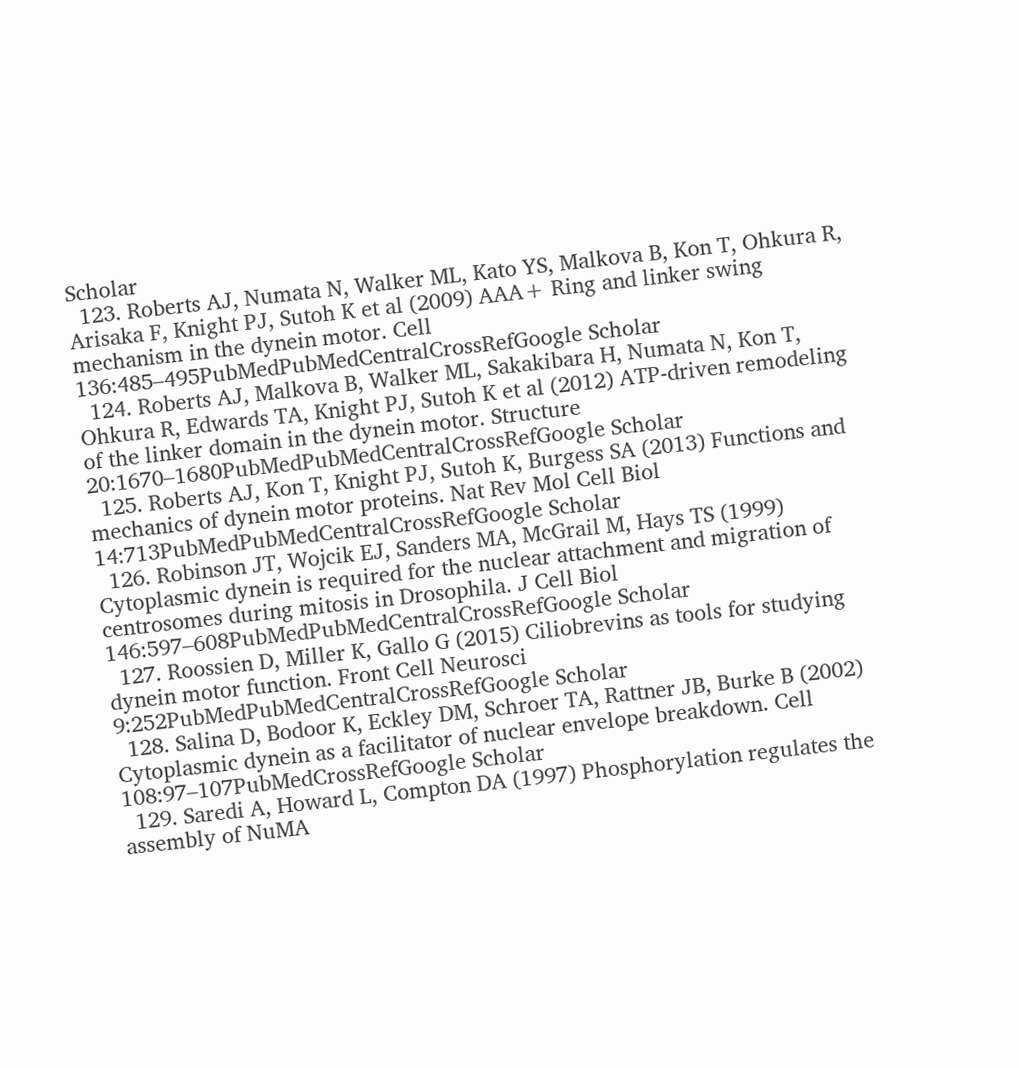Scholar
  123. Roberts AJ, Numata N, Walker ML, Kato YS, Malkova B, Kon T, Ohkura R, Arisaka F, Knight PJ, Sutoh K et al (2009) AAA+ Ring and linker swing mechanism in the dynein motor. Cell 136:485–495PubMedPubMedCentralCrossRefGoogle Scholar
  124. Roberts AJ, Malkova B, Walker ML, Sakakibara H, Numata N, Kon T, Ohkura R, Edwards TA, Knight PJ, Sutoh K et al (2012) ATP-driven remodeling of the linker domain in the dynein motor. Structure 20:1670–1680PubMedPubMedCentralCrossRefGoogle Scholar
  125. Roberts AJ, Kon T, Knight PJ, Sutoh K, Burgess SA (2013) Functions and mechanics of dynein motor proteins. Nat Rev Mol Cell Biol 14:713PubMedPubMedCentralCrossRefGoogle Scholar
  126. Robinson JT, Wojcik EJ, Sanders MA, McGrail M, Hays TS (1999) Cytoplasmic dynein is required for the nuclear attachment and migration of centrosomes during mitosis in Drosophila. J Cell Biol 146:597–608PubMedPubMedCentralCrossRefGoogle Scholar
  127. Roossien D, Miller K, Gallo G (2015) Ciliobrevins as tools for studying dynein motor function. Front Cell Neurosci 9:252PubMedPubMedCentralCrossRefGoogle Scholar
  128. Salina D, Bodoor K, Eckley DM, Schroer TA, Rattner JB, Burke B (2002) Cytoplasmic dynein as a facilitator of nuclear envelope breakdown. Cell 108:97–107PubMedCrossRefGoogle Scholar
  129. Saredi A, Howard L, Compton DA (1997) Phosphorylation regulates the assembly of NuMA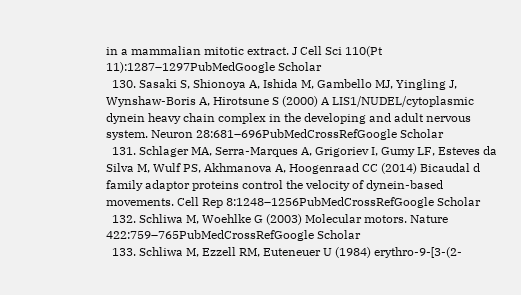in a mammalian mitotic extract. J Cell Sci 110(Pt 11):1287–1297PubMedGoogle Scholar
  130. Sasaki S, Shionoya A, Ishida M, Gambello MJ, Yingling J, Wynshaw-Boris A, Hirotsune S (2000) A LIS1/NUDEL/cytoplasmic dynein heavy chain complex in the developing and adult nervous system. Neuron 28:681–696PubMedCrossRefGoogle Scholar
  131. Schlager MA, Serra-Marques A, Grigoriev I, Gumy LF, Esteves da Silva M, Wulf PS, Akhmanova A, Hoogenraad CC (2014) Bicaudal d family adaptor proteins control the velocity of dynein-based movements. Cell Rep 8:1248–1256PubMedCrossRefGoogle Scholar
  132. Schliwa M, Woehlke G (2003) Molecular motors. Nature 422:759–765PubMedCrossRefGoogle Scholar
  133. Schliwa M, Ezzell RM, Euteneuer U (1984) erythro-9-[3-(2-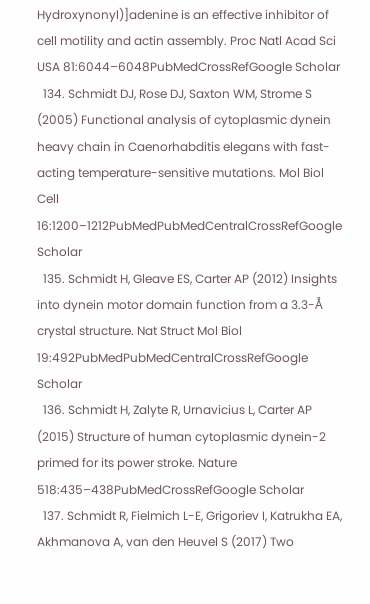Hydroxynonyl)]adenine is an effective inhibitor of cell motility and actin assembly. Proc Natl Acad Sci USA 81:6044–6048PubMedCrossRefGoogle Scholar
  134. Schmidt DJ, Rose DJ, Saxton WM, Strome S (2005) Functional analysis of cytoplasmic dynein heavy chain in Caenorhabditis elegans with fast-acting temperature-sensitive mutations. Mol Biol Cell 16:1200–1212PubMedPubMedCentralCrossRefGoogle Scholar
  135. Schmidt H, Gleave ES, Carter AP (2012) Insights into dynein motor domain function from a 3.3-Å crystal structure. Nat Struct Mol Biol 19:492PubMedPubMedCentralCrossRefGoogle Scholar
  136. Schmidt H, Zalyte R, Urnavicius L, Carter AP (2015) Structure of human cytoplasmic dynein-2 primed for its power stroke. Nature 518:435–438PubMedCrossRefGoogle Scholar
  137. Schmidt R, Fielmich L-E, Grigoriev I, Katrukha EA, Akhmanova A, van den Heuvel S (2017) Two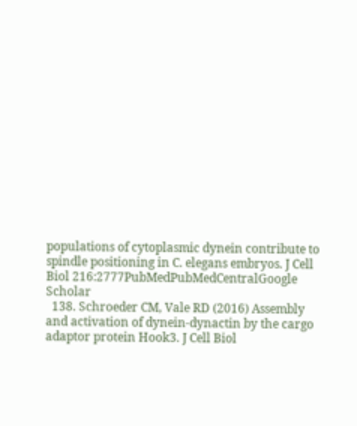populations of cytoplasmic dynein contribute to spindle positioning in C. elegans embryos. J Cell Biol 216:2777PubMedPubMedCentralGoogle Scholar
  138. Schroeder CM, Vale RD (2016) Assembly and activation of dynein-dynactin by the cargo adaptor protein Hook3. J Cell Biol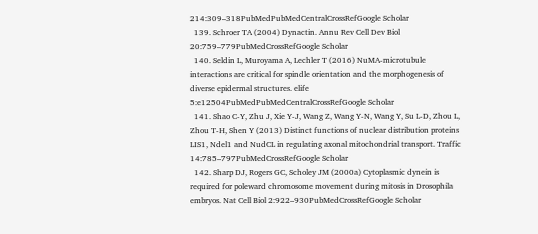214:309–318PubMedPubMedCentralCrossRefGoogle Scholar
  139. Schroer TA (2004) Dynactin. Annu Rev Cell Dev Biol 20:759–779PubMedCrossRefGoogle Scholar
  140. Seldin L, Muroyama A, Lechler T (2016) NuMA-microtubule interactions are critical for spindle orientation and the morphogenesis of diverse epidermal structures. elife 5:e12504PubMedPubMedCentralCrossRefGoogle Scholar
  141. Shao C-Y, Zhu J, Xie Y-J, Wang Z, Wang Y-N, Wang Y, Su L-D, Zhou L, Zhou T-H, Shen Y (2013) Distinct functions of nuclear distribution proteins LIS1, Ndel1 and NudCL in regulating axonal mitochondrial transport. Traffic 14:785–797PubMedCrossRefGoogle Scholar
  142. Sharp DJ, Rogers GC, Scholey JM (2000a) Cytoplasmic dynein is required for poleward chromosome movement during mitosis in Drosophila embryos. Nat Cell Biol 2:922–930PubMedCrossRefGoogle Scholar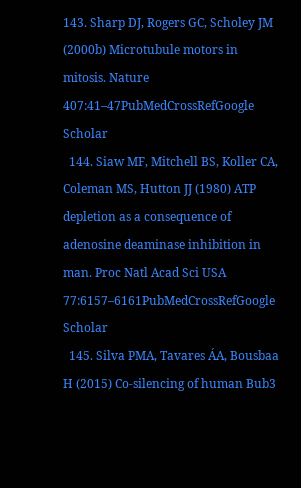143. Sharp DJ, Rogers GC, Scholey JM (2000b) Microtubule motors in mitosis. Nature 407:41–47PubMedCrossRefGoogle Scholar
  144. Siaw MF, Mitchell BS, Koller CA, Coleman MS, Hutton JJ (1980) ATP depletion as a consequence of adenosine deaminase inhibition in man. Proc Natl Acad Sci USA 77:6157–6161PubMedCrossRefGoogle Scholar
  145. Silva PMA, Tavares ÁA, Bousbaa H (2015) Co-silencing of human Bub3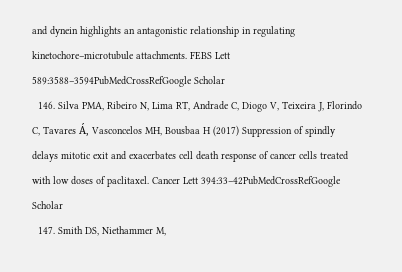and dynein highlights an antagonistic relationship in regulating kinetochore–microtubule attachments. FEBS Lett 589:3588–3594PubMedCrossRefGoogle Scholar
  146. Silva PMA, Ribeiro N, Lima RT, Andrade C, Diogo V, Teixeira J, Florindo C, Tavares Á, Vasconcelos MH, Bousbaa H (2017) Suppression of spindly delays mitotic exit and exacerbates cell death response of cancer cells treated with low doses of paclitaxel. Cancer Lett 394:33–42PubMedCrossRefGoogle Scholar
  147. Smith DS, Niethammer M,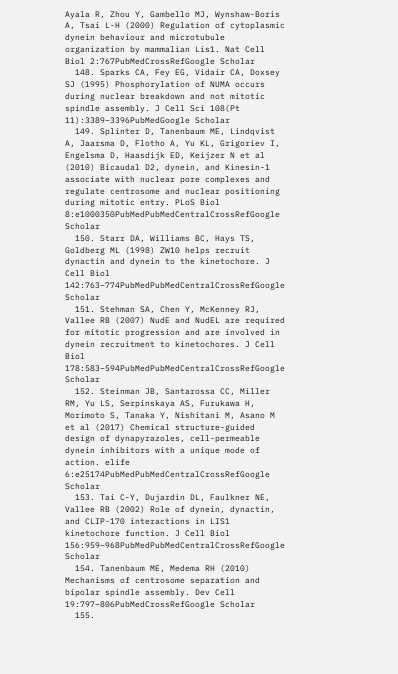Ayala R, Zhou Y, Gambello MJ, Wynshaw-Boris A, Tsai L-H (2000) Regulation of cytoplasmic dynein behaviour and microtubule organization by mammalian Lis1. Nat Cell Biol 2:767PubMedCrossRefGoogle Scholar
  148. Sparks CA, Fey EG, Vidair CA, Doxsey SJ (1995) Phosphorylation of NUMA occurs during nuclear breakdown and not mitotic spindle assembly. J Cell Sci 108(Pt 11):3389–3396PubMedGoogle Scholar
  149. Splinter D, Tanenbaum ME, Lindqvist A, Jaarsma D, Flotho A, Yu KL, Grigoriev I, Engelsma D, Haasdijk ED, Keijzer N et al (2010) Bicaudal D2, dynein, and Kinesin-1 associate with nuclear pore complexes and regulate centrosome and nuclear positioning during mitotic entry. PLoS Biol 8:e1000350PubMedPubMedCentralCrossRefGoogle Scholar
  150. Starr DA, Williams BC, Hays TS, Goldberg ML (1998) ZW10 helps recruit dynactin and dynein to the kinetochore. J Cell Biol 142:763–774PubMedPubMedCentralCrossRefGoogle Scholar
  151. Stehman SA, Chen Y, McKenney RJ, Vallee RB (2007) NudE and NudEL are required for mitotic progression and are involved in dynein recruitment to kinetochores. J Cell Biol 178:583–594PubMedPubMedCentralCrossRefGoogle Scholar
  152. Steinman JB, Santarossa CC, Miller RM, Yu LS, Serpinskaya AS, Furukawa H, Morimoto S, Tanaka Y, Nishitani M, Asano M et al (2017) Chemical structure-guided design of dynapyrazoles, cell-permeable dynein inhibitors with a unique mode of action. elife 6:e25174PubMedPubMedCentralCrossRefGoogle Scholar
  153. Tai C-Y, Dujardin DL, Faulkner NE, Vallee RB (2002) Role of dynein, dynactin, and CLIP-170 interactions in LIS1 kinetochore function. J Cell Biol 156:959–968PubMedPubMedCentralCrossRefGoogle Scholar
  154. Tanenbaum ME, Medema RH (2010) Mechanisms of centrosome separation and bipolar spindle assembly. Dev Cell 19:797–806PubMedCrossRefGoogle Scholar
  155.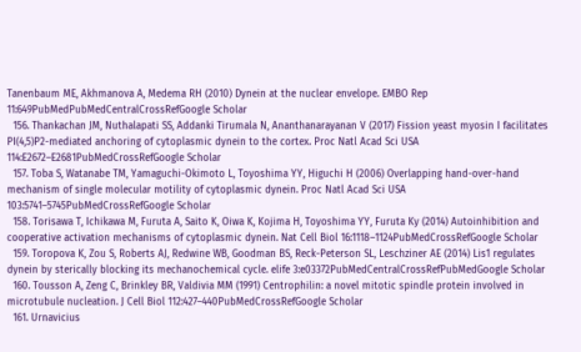Tanenbaum ME, Akhmanova A, Medema RH (2010) Dynein at the nuclear envelope. EMBO Rep 11:649PubMedPubMedCentralCrossRefGoogle Scholar
  156. Thankachan JM, Nuthalapati SS, Addanki Tirumala N, Ananthanarayanan V (2017) Fission yeast myosin I facilitates PI(4,5)P2-mediated anchoring of cytoplasmic dynein to the cortex. Proc Natl Acad Sci USA 114:E2672–E2681PubMedCrossRefGoogle Scholar
  157. Toba S, Watanabe TM, Yamaguchi-Okimoto L, Toyoshima YY, Higuchi H (2006) Overlapping hand-over-hand mechanism of single molecular motility of cytoplasmic dynein. Proc Natl Acad Sci USA 103:5741–5745PubMedCrossRefGoogle Scholar
  158. Torisawa T, Ichikawa M, Furuta A, Saito K, Oiwa K, Kojima H, Toyoshima YY, Furuta Ky (2014) Autoinhibition and cooperative activation mechanisms of cytoplasmic dynein. Nat Cell Biol 16:1118–1124PubMedCrossRefGoogle Scholar
  159. Toropova K, Zou S, Roberts AJ, Redwine WB, Goodman BS, Reck-Peterson SL, Leschziner AE (2014) Lis1 regulates dynein by sterically blocking its mechanochemical cycle. elife 3:e03372PubMedCentralCrossRefPubMedGoogle Scholar
  160. Tousson A, Zeng C, Brinkley BR, Valdivia MM (1991) Centrophilin: a novel mitotic spindle protein involved in microtubule nucleation. J Cell Biol 112:427–440PubMedCrossRefGoogle Scholar
  161. Urnavicius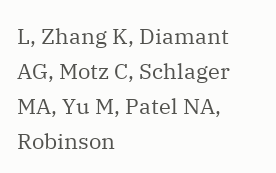L, Zhang K, Diamant AG, Motz C, Schlager MA, Yu M, Patel NA, Robinson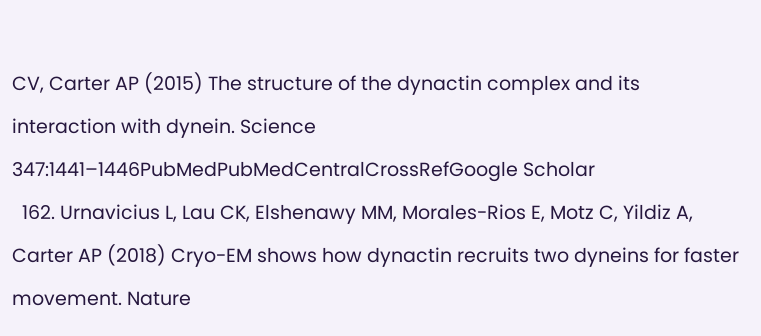CV, Carter AP (2015) The structure of the dynactin complex and its interaction with dynein. Science 347:1441–1446PubMedPubMedCentralCrossRefGoogle Scholar
  162. Urnavicius L, Lau CK, Elshenawy MM, Morales-Rios E, Motz C, Yildiz A, Carter AP (2018) Cryo-EM shows how dynactin recruits two dyneins for faster movement. Nature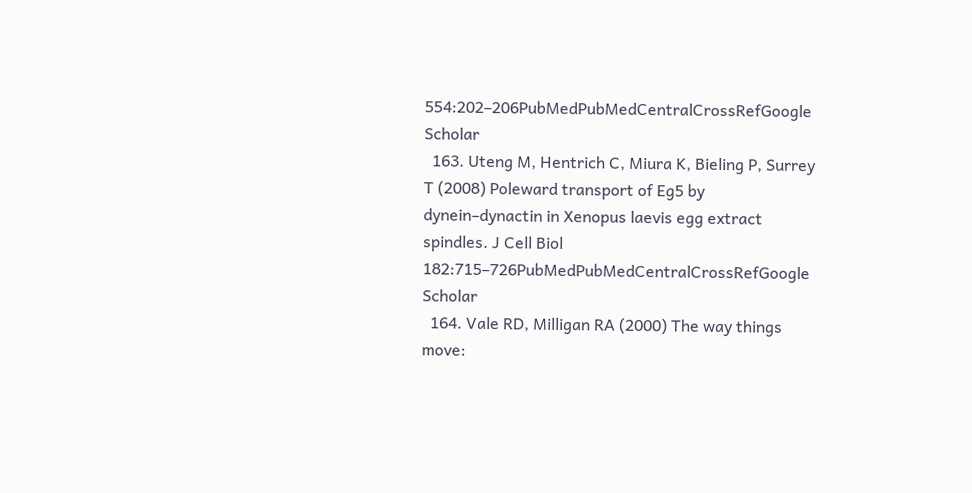554:202–206PubMedPubMedCentralCrossRefGoogle Scholar
  163. Uteng M, Hentrich C, Miura K, Bieling P, Surrey T (2008) Poleward transport of Eg5 by dynein–dynactin in Xenopus laevis egg extract spindles. J Cell Biol 182:715–726PubMedPubMedCentralCrossRefGoogle Scholar
  164. Vale RD, Milligan RA (2000) The way things move: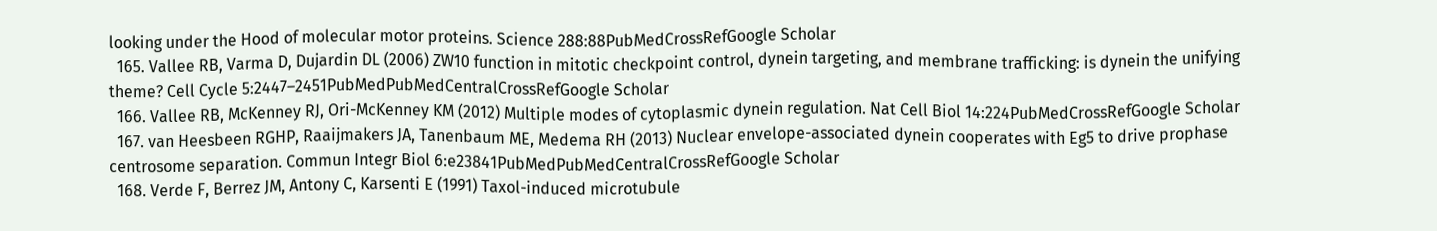looking under the Hood of molecular motor proteins. Science 288:88PubMedCrossRefGoogle Scholar
  165. Vallee RB, Varma D, Dujardin DL (2006) ZW10 function in mitotic checkpoint control, dynein targeting, and membrane trafficking: is dynein the unifying theme? Cell Cycle 5:2447–2451PubMedPubMedCentralCrossRefGoogle Scholar
  166. Vallee RB, McKenney RJ, Ori-McKenney KM (2012) Multiple modes of cytoplasmic dynein regulation. Nat Cell Biol 14:224PubMedCrossRefGoogle Scholar
  167. van Heesbeen RGHP, Raaijmakers JA, Tanenbaum ME, Medema RH (2013) Nuclear envelope-associated dynein cooperates with Eg5 to drive prophase centrosome separation. Commun Integr Biol 6:e23841PubMedPubMedCentralCrossRefGoogle Scholar
  168. Verde F, Berrez JM, Antony C, Karsenti E (1991) Taxol-induced microtubule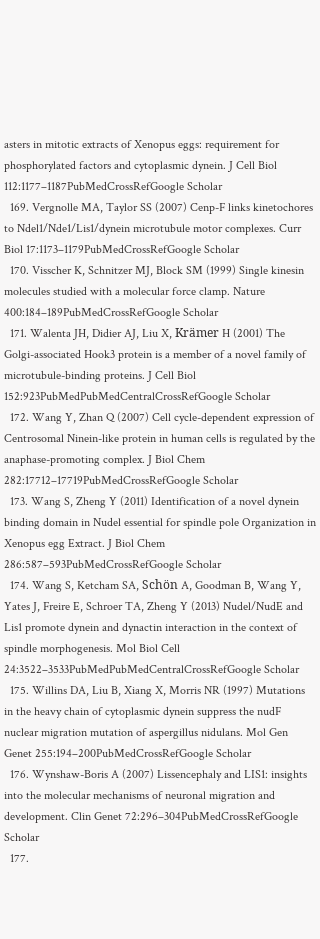asters in mitotic extracts of Xenopus eggs: requirement for phosphorylated factors and cytoplasmic dynein. J Cell Biol 112:1177–1187PubMedCrossRefGoogle Scholar
  169. Vergnolle MA, Taylor SS (2007) Cenp-F links kinetochores to Ndel1/Nde1/Lis1/dynein microtubule motor complexes. Curr Biol 17:1173–1179PubMedCrossRefGoogle Scholar
  170. Visscher K, Schnitzer MJ, Block SM (1999) Single kinesin molecules studied with a molecular force clamp. Nature 400:184–189PubMedCrossRefGoogle Scholar
  171. Walenta JH, Didier AJ, Liu X, Krämer H (2001) The Golgi-associated Hook3 protein is a member of a novel family of microtubule-binding proteins. J Cell Biol 152:923PubMedPubMedCentralCrossRefGoogle Scholar
  172. Wang Y, Zhan Q (2007) Cell cycle-dependent expression of Centrosomal Ninein-like protein in human cells is regulated by the anaphase-promoting complex. J Biol Chem 282:17712–17719PubMedCrossRefGoogle Scholar
  173. Wang S, Zheng Y (2011) Identification of a novel dynein binding domain in Nudel essential for spindle pole Organization in Xenopus egg Extract. J Biol Chem 286:587–593PubMedCrossRefGoogle Scholar
  174. Wang S, Ketcham SA, Schön A, Goodman B, Wang Y, Yates J, Freire E, Schroer TA, Zheng Y (2013) Nudel/NudE and Lis1 promote dynein and dynactin interaction in the context of spindle morphogenesis. Mol Biol Cell 24:3522–3533PubMedPubMedCentralCrossRefGoogle Scholar
  175. Willins DA, Liu B, Xiang X, Morris NR (1997) Mutations in the heavy chain of cytoplasmic dynein suppress the nudF nuclear migration mutation of aspergillus nidulans. Mol Gen Genet 255:194–200PubMedCrossRefGoogle Scholar
  176. Wynshaw-Boris A (2007) Lissencephaly and LIS1: insights into the molecular mechanisms of neuronal migration and development. Clin Genet 72:296–304PubMedCrossRefGoogle Scholar
  177.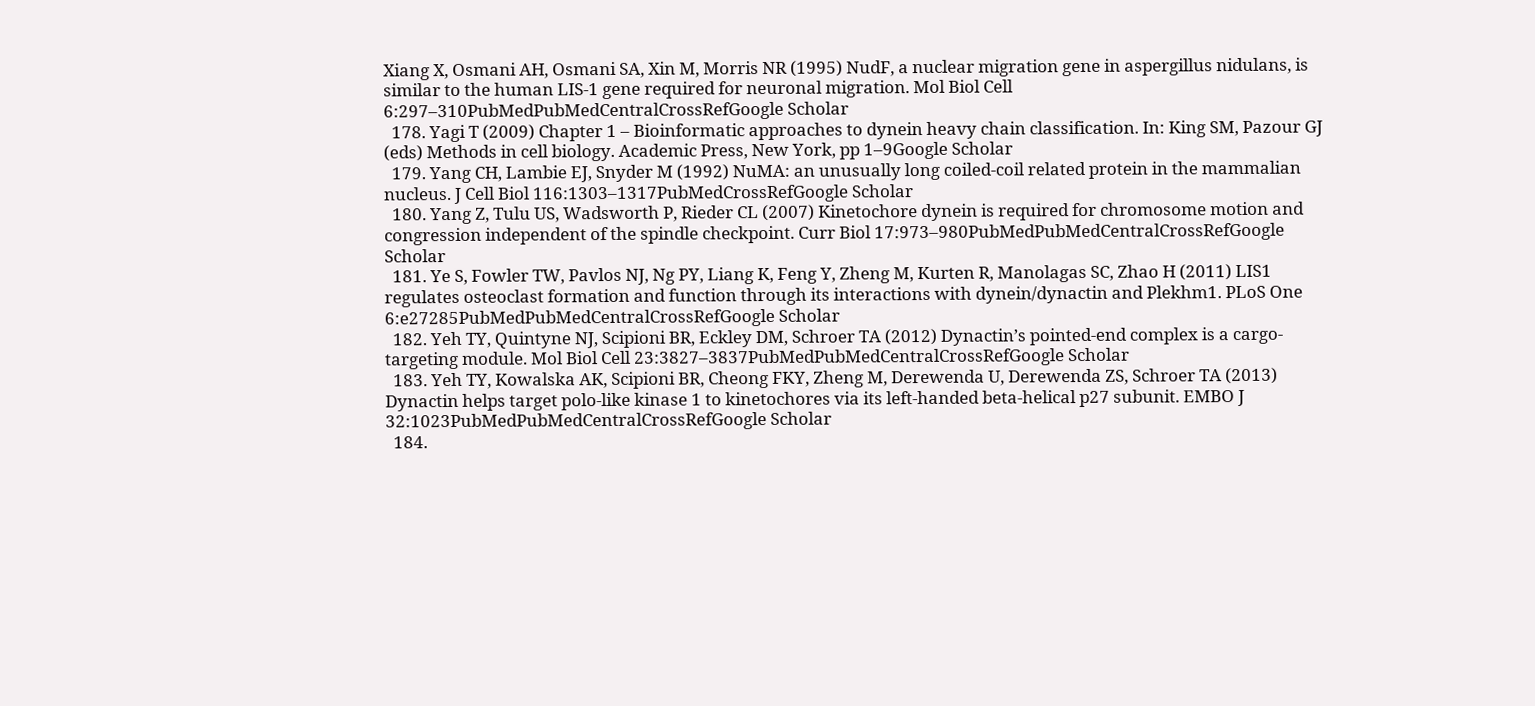Xiang X, Osmani AH, Osmani SA, Xin M, Morris NR (1995) NudF, a nuclear migration gene in aspergillus nidulans, is similar to the human LIS-1 gene required for neuronal migration. Mol Biol Cell 6:297–310PubMedPubMedCentralCrossRefGoogle Scholar
  178. Yagi T (2009) Chapter 1 – Bioinformatic approaches to dynein heavy chain classification. In: King SM, Pazour GJ (eds) Methods in cell biology. Academic Press, New York, pp 1–9Google Scholar
  179. Yang CH, Lambie EJ, Snyder M (1992) NuMA: an unusually long coiled-coil related protein in the mammalian nucleus. J Cell Biol 116:1303–1317PubMedCrossRefGoogle Scholar
  180. Yang Z, Tulu US, Wadsworth P, Rieder CL (2007) Kinetochore dynein is required for chromosome motion and congression independent of the spindle checkpoint. Curr Biol 17:973–980PubMedPubMedCentralCrossRefGoogle Scholar
  181. Ye S, Fowler TW, Pavlos NJ, Ng PY, Liang K, Feng Y, Zheng M, Kurten R, Manolagas SC, Zhao H (2011) LIS1 regulates osteoclast formation and function through its interactions with dynein/dynactin and Plekhm1. PLoS One 6:e27285PubMedPubMedCentralCrossRefGoogle Scholar
  182. Yeh TY, Quintyne NJ, Scipioni BR, Eckley DM, Schroer TA (2012) Dynactin’s pointed-end complex is a cargo-targeting module. Mol Biol Cell 23:3827–3837PubMedPubMedCentralCrossRefGoogle Scholar
  183. Yeh TY, Kowalska AK, Scipioni BR, Cheong FKY, Zheng M, Derewenda U, Derewenda ZS, Schroer TA (2013) Dynactin helps target polo-like kinase 1 to kinetochores via its left-handed beta-helical p27 subunit. EMBO J 32:1023PubMedPubMedCentralCrossRefGoogle Scholar
  184.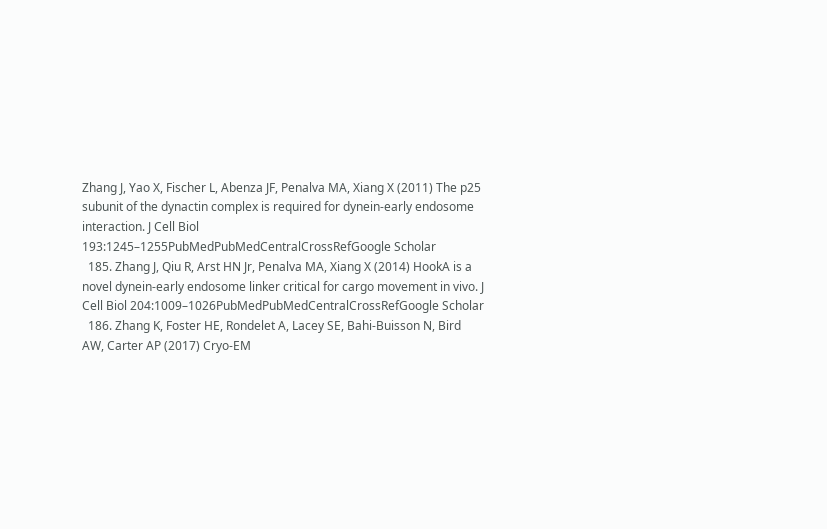Zhang J, Yao X, Fischer L, Abenza JF, Penalva MA, Xiang X (2011) The p25 subunit of the dynactin complex is required for dynein-early endosome interaction. J Cell Biol 193:1245–1255PubMedPubMedCentralCrossRefGoogle Scholar
  185. Zhang J, Qiu R, Arst HN Jr, Penalva MA, Xiang X (2014) HookA is a novel dynein-early endosome linker critical for cargo movement in vivo. J Cell Biol 204:1009–1026PubMedPubMedCentralCrossRefGoogle Scholar
  186. Zhang K, Foster HE, Rondelet A, Lacey SE, Bahi-Buisson N, Bird AW, Carter AP (2017) Cryo-EM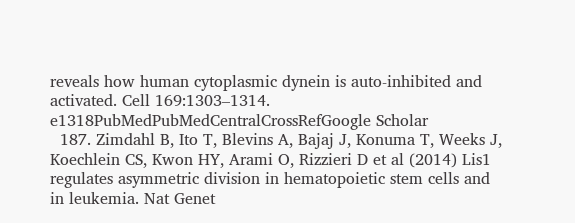reveals how human cytoplasmic dynein is auto-inhibited and activated. Cell 169:1303–1314. e1318PubMedPubMedCentralCrossRefGoogle Scholar
  187. Zimdahl B, Ito T, Blevins A, Bajaj J, Konuma T, Weeks J, Koechlein CS, Kwon HY, Arami O, Rizzieri D et al (2014) Lis1 regulates asymmetric division in hematopoietic stem cells and in leukemia. Nat Genet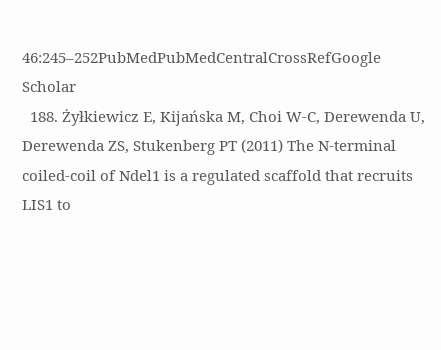46:245–252PubMedPubMedCentralCrossRefGoogle Scholar
  188. Żyłkiewicz E, Kijańska M, Choi W-C, Derewenda U, Derewenda ZS, Stukenberg PT (2011) The N-terminal coiled-coil of Ndel1 is a regulated scaffold that recruits LIS1 to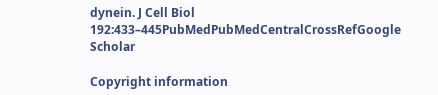dynein. J Cell Biol 192:433–445PubMedPubMedCentralCrossRefGoogle Scholar

Copyright information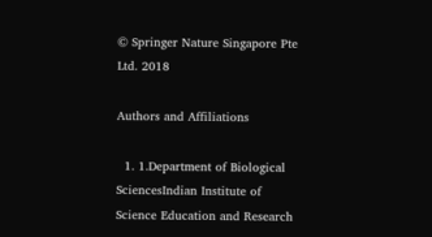© Springer Nature Singapore Pte Ltd. 2018

Authors and Affiliations

  1. 1.Department of Biological SciencesIndian Institute of Science Education and Research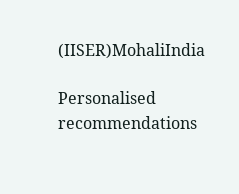(IISER)MohaliIndia

Personalised recommendations